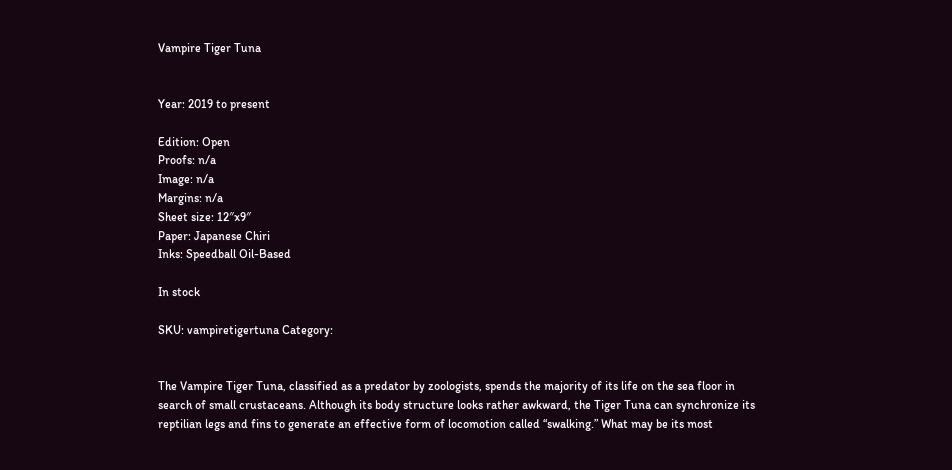Vampire Tiger Tuna


Year: 2019 to present

Edition: Open
Proofs: n/a
Image: n/a
Margins: n/a
Sheet size: 12″x9″
Paper: Japanese Chiri
Inks: Speedball Oil-Based

In stock

SKU: vampiretigertuna Category:


The Vampire Tiger Tuna, classified as a predator by zoologists, spends the majority of its life on the sea floor in search of small crustaceans. Although its body structure looks rather awkward, the Tiger Tuna can synchronize its reptilian legs and fins to generate an effective form of locomotion called “swalking.” What may be its most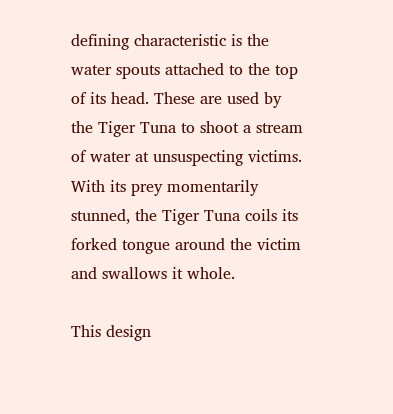defining characteristic is the water spouts attached to the top of its head. These are used by the Tiger Tuna to shoot a stream of water at unsuspecting victims. With its prey momentarily stunned, the Tiger Tuna coils its forked tongue around the victim and swallows it whole.

This design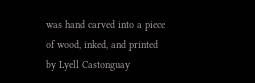was hand carved into a piece of wood, inked, and printed by Lyell Castonguay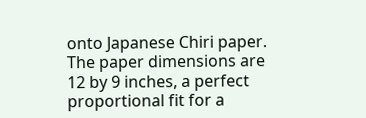onto Japanese Chiri paper.  The paper dimensions are 12 by 9 inches, a perfect proportional fit for a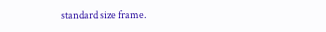standard size frame.